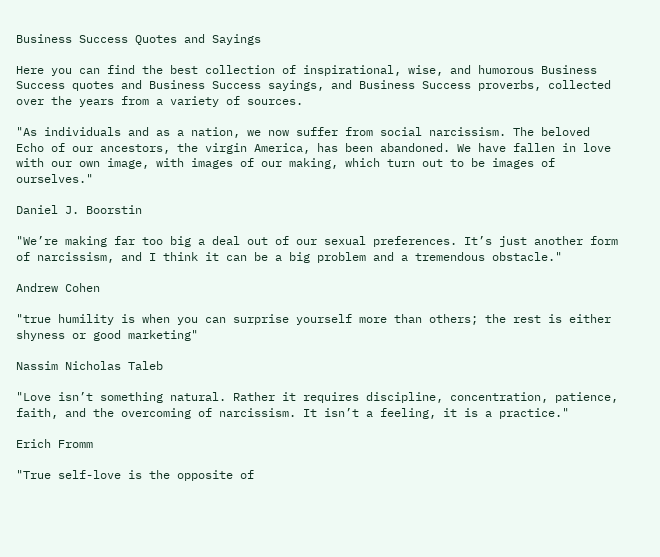Business Success Quotes and Sayings

Here you can find the best collection of inspirational, wise, and humorous Business Success quotes and Business Success sayings, and Business Success proverbs, collected over the years from a variety of sources.

"As individuals and as a nation, we now suffer from social narcissism. The beloved Echo of our ancestors, the virgin America, has been abandoned. We have fallen in love with our own image, with images of our making, which turn out to be images of ourselves."

Daniel J. Boorstin

"We’re making far too big a deal out of our sexual preferences. It’s just another form of narcissism, and I think it can be a big problem and a tremendous obstacle."

Andrew Cohen

"true humility is when you can surprise yourself more than others; the rest is either shyness or good marketing"

Nassim Nicholas Taleb

"Love isn’t something natural. Rather it requires discipline, concentration, patience, faith, and the overcoming of narcissism. It isn’t a feeling, it is a practice."

Erich Fromm

"True self-love is the opposite of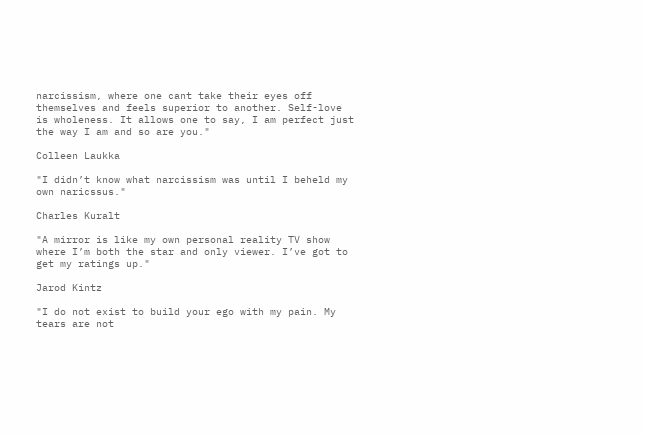narcissism, where one cant take their eyes off themselves and feels superior to another. Self-love is wholeness. It allows one to say, I am perfect just the way I am and so are you."

Colleen Laukka

"I didn’t know what narcissism was until I beheld my own naricssus."

Charles Kuralt

"A mirror is like my own personal reality TV show where I’m both the star and only viewer. I’ve got to get my ratings up."

Jarod Kintz

"I do not exist to build your ego with my pain. My tears are not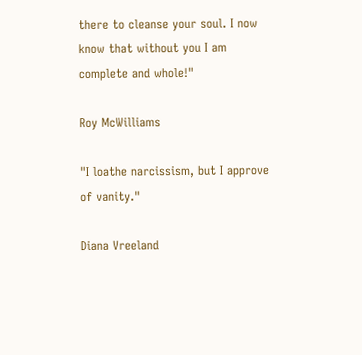there to cleanse your soul. I now know that without you I am complete and whole!"

Roy McWilliams

"I loathe narcissism, but I approve of vanity."

Diana Vreeland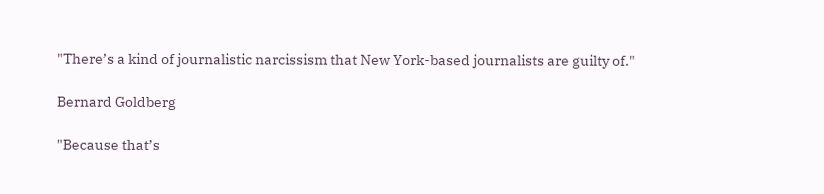"There’s a kind of journalistic narcissism that New York-based journalists are guilty of."

Bernard Goldberg

"Because that’s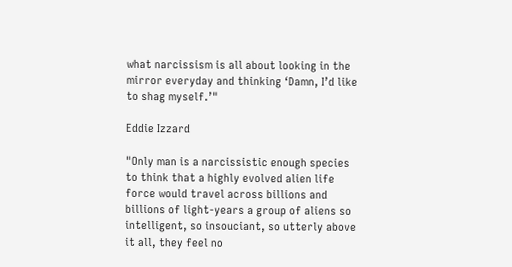what narcissism is all about looking in the mirror everyday and thinking ‘Damn, I’d like to shag myself.’"

Eddie Izzard

"Only man is a narcissistic enough species to think that a highly evolved alien life force would travel across billions and billions of light-years a group of aliens so intelligent, so insouciant, so utterly above it all, they feel no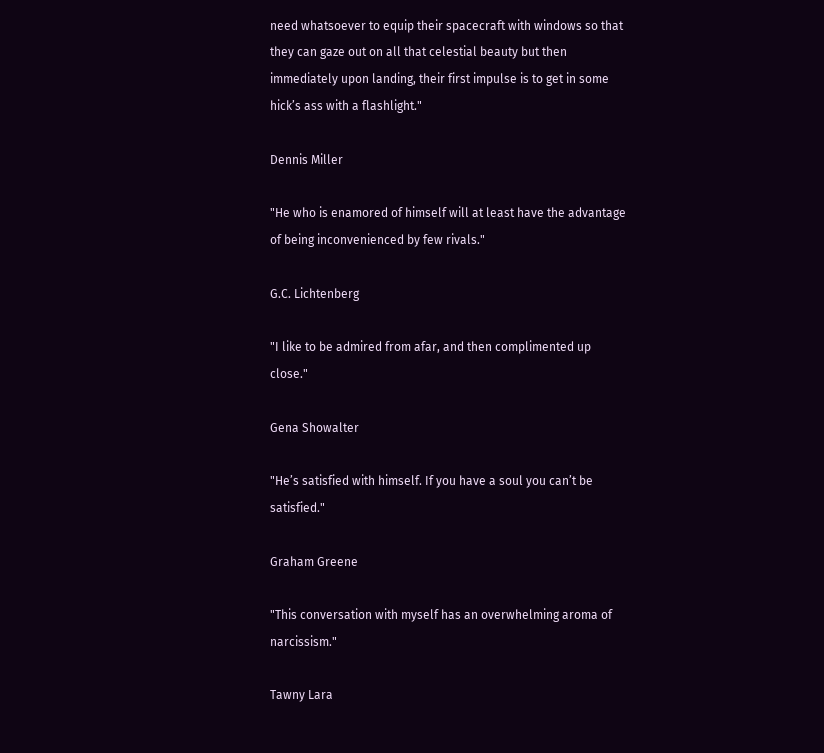need whatsoever to equip their spacecraft with windows so that they can gaze out on all that celestial beauty but then immediately upon landing, their first impulse is to get in some hick’s ass with a flashlight."

Dennis Miller

"He who is enamored of himself will at least have the advantage of being inconvenienced by few rivals."

G.C. Lichtenberg

"I like to be admired from afar, and then complimented up close."

Gena Showalter

"He’s satisfied with himself. If you have a soul you can’t be satisfied."

Graham Greene

"This conversation with myself has an overwhelming aroma of narcissism."

Tawny Lara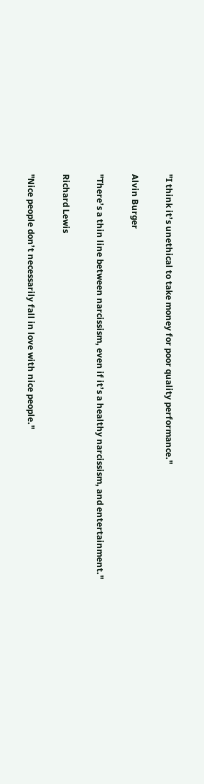"I think it’s unethical to take money for poor quality performance."

Alvin Burger

"There’s a thin line between narcissism, even if it’s a healthy narcissism, and entertainment."

Richard Lewis

"Nice people don’t necessarily fall in love with nice people."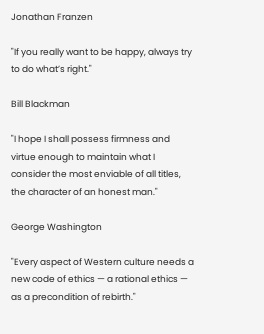Jonathan Franzen

"If you really want to be happy, always try to do what’s right."

Bill Blackman

"I hope I shall possess firmness and virtue enough to maintain what I consider the most enviable of all titles, the character of an honest man."

George Washington

"Every aspect of Western culture needs a new code of ethics — a rational ethics — as a precondition of rebirth."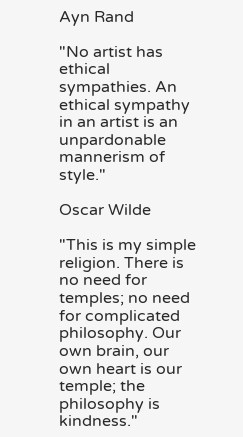Ayn Rand

"No artist has ethical sympathies. An ethical sympathy in an artist is an unpardonable mannerism of style."

Oscar Wilde

"This is my simple religion. There is no need for temples; no need for complicated philosophy. Our own brain, our own heart is our temple; the philosophy is kindness."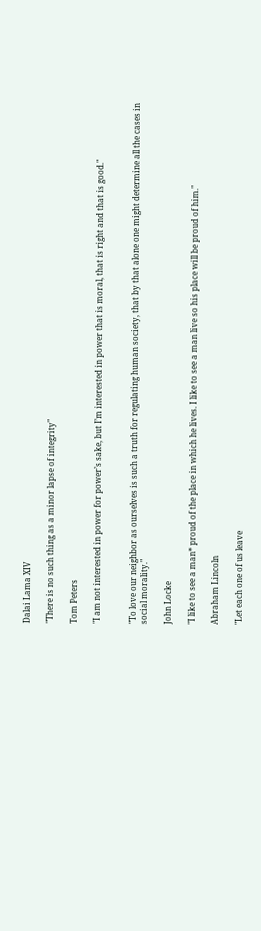Dalai Lama XIV

"There is no such thing as a minor lapse of integrity"

Tom Peters

"I am not interested in power for power’s sake, but I’m interested in power that is moral, that is right and that is good."


"To love our neighbor as ourselves is such a truth for regulating human society, that by that alone one might determine all the cases in social morality."

John Locke

"I like to see a man* proud of the place in which he lives. I like to see a man live so his place will be proud of him."

Abraham Lincoln

"Let each one of us leave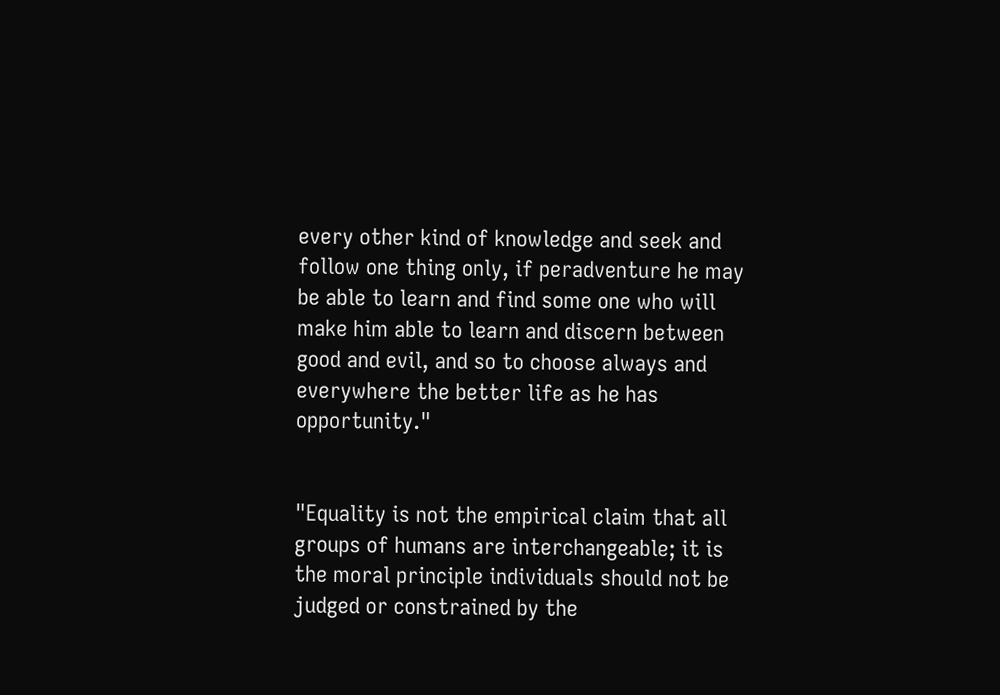every other kind of knowledge and seek and follow one thing only, if peradventure he may be able to learn and find some one who will make him able to learn and discern between good and evil, and so to choose always and everywhere the better life as he has opportunity."


"Equality is not the empirical claim that all groups of humans are interchangeable; it is the moral principle individuals should not be judged or constrained by the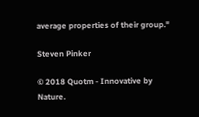average properties of their group."

Steven Pinker

© 2018 Quotm - Innovative by Nature.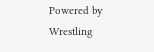Powered by Wrestling